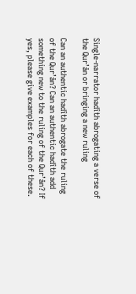Single-narrator hadîth abrogating a verse of the Qur’ân or bringing a new ruling

Can an authentic hadîth abrogate the ruling of the Qur’ân? Can an authentic hadîth add something new to the ruling of the Qur’ân? If yes, please give examples for each of these.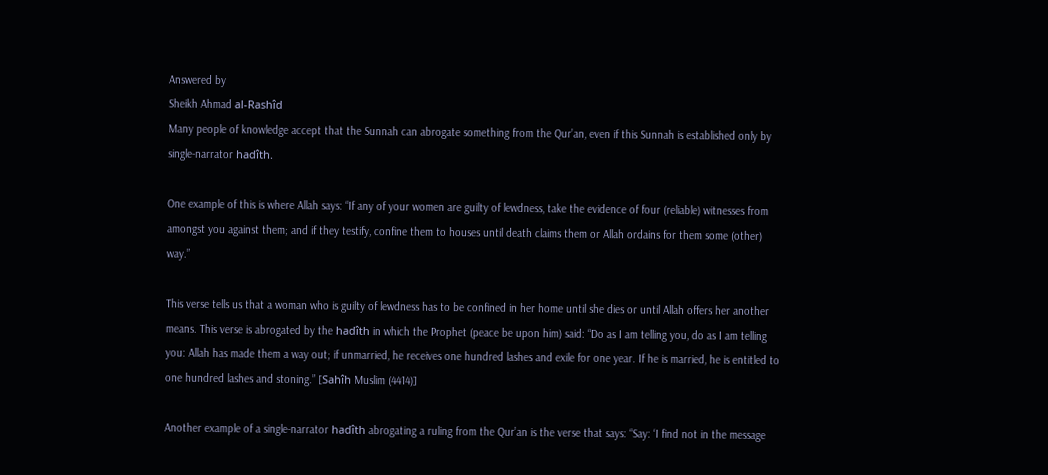Answered by
Sheikh Ahmad al-Rashîd
Many people of knowledge accept that the Sunnah can abrogate something from the Qur’an, even if this Sunnah is established only by single-narrator hadîth.

One example of this is where Allah says: “If any of your women are guilty of lewdness, take the evidence of four (reliable) witnesses from amongst you against them; and if they testify, confine them to houses until death claims them or Allah ordains for them some (other) way.”

This verse tells us that a woman who is guilty of lewdness has to be confined in her home until she dies or until Allah offers her another means. This verse is abrogated by the hadîth in which the Prophet (peace be upon him) said: “Do as I am telling you, do as I am telling you: Allah has made them a way out; if unmarried, he receives one hundred lashes and exile for one year. If he is married, he is entitled to one hundred lashes and stoning.” [Sahîh Muslim (4414)]

Another example of a single-narrator hadîth abrogating a ruling from the Qur’an is the verse that says: “Say: ‘I find not in the message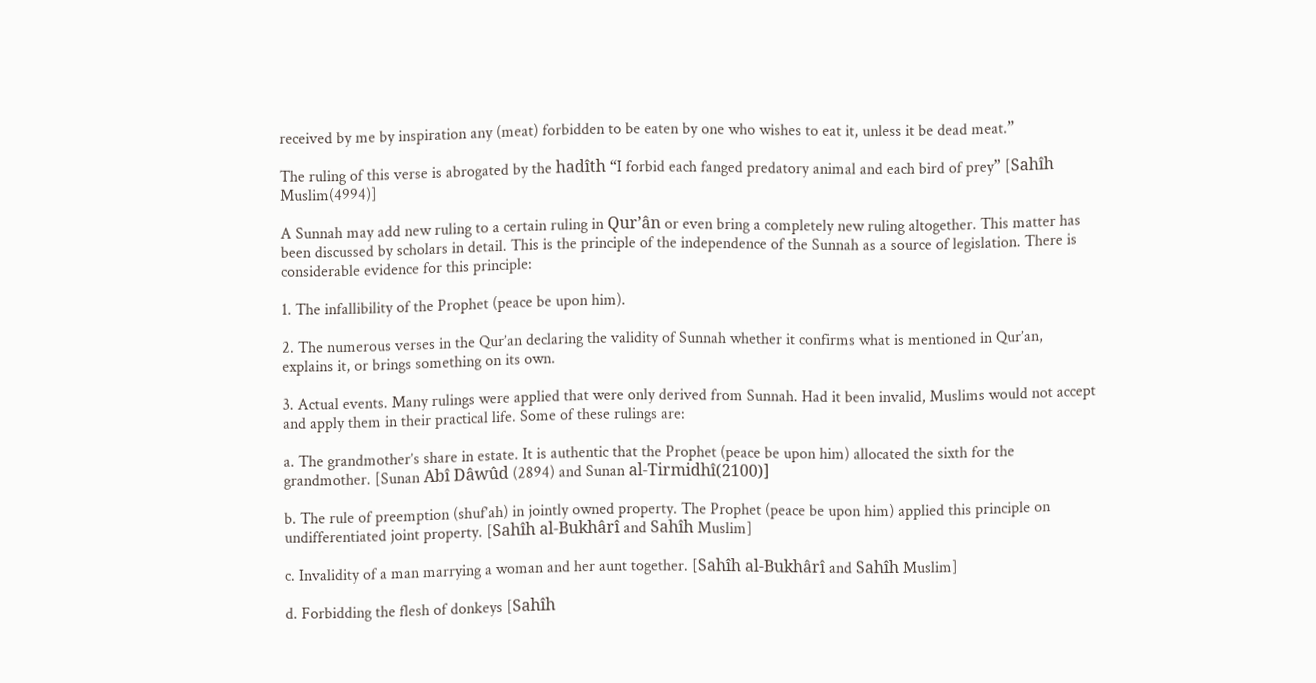received by me by inspiration any (meat) forbidden to be eaten by one who wishes to eat it, unless it be dead meat.”

The ruling of this verse is abrogated by the hadîth “I forbid each fanged predatory animal and each bird of prey” [Sahîh Muslim(4994)]

A Sunnah may add new ruling to a certain ruling in Qur’ân or even bring a completely new ruling altogether. This matter has been discussed by scholars in detail. This is the principle of the independence of the Sunnah as a source of legislation. There is considerable evidence for this principle:

1. The infallibility of the Prophet (peace be upon him).

2. The numerous verses in the Qur’an declaring the validity of Sunnah whether it confirms what is mentioned in Qur’an, explains it, or brings something on its own.

3. Actual events. Many rulings were applied that were only derived from Sunnah. Had it been invalid, Muslims would not accept and apply them in their practical life. Some of these rulings are:

a. The grandmother’s share in estate. It is authentic that the Prophet (peace be upon him) allocated the sixth for the grandmother. [Sunan Abî Dâwûd (2894) and Sunan al-Tirmidhî(2100)]

b. The rule of preemption (shuf’ah) in jointly owned property. The Prophet (peace be upon him) applied this principle on undifferentiated joint property. [Sahîh al-Bukhârî and Sahîh Muslim]

c. Invalidity of a man marrying a woman and her aunt together. [Sahîh al-Bukhârî and Sahîh Muslim]

d. Forbidding the flesh of donkeys [Sahîh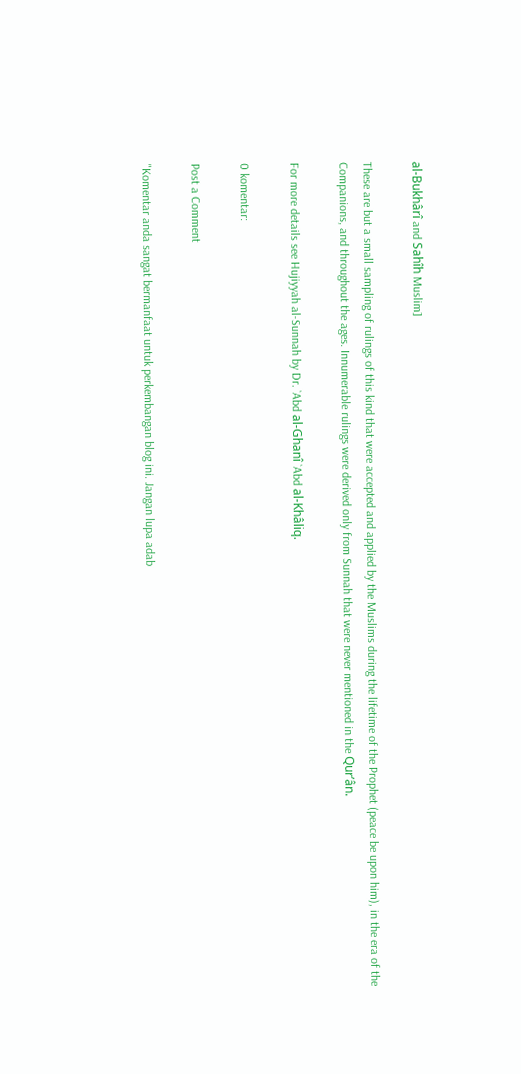al-Bukhârî and Sahîh Muslim]

These are but a small sampling of rulings of this kind that were accepted and applied by the Muslims during the lifetime of the Prophet (peace be upon him), in the era of the Companions, and throughout the ages. Innumerable rulings were derived only from Sunnah that were never mentioned in the Qur’ân.

For more details see Hujiyyah al-Sunnah by Dr. `Abd al-Ghanî `Abd al-Khâliq.

0 komentar:

Post a Comment

"Komentar anda sangat bermanfaat untuk perkembangan blog ini. Jangan lupa adab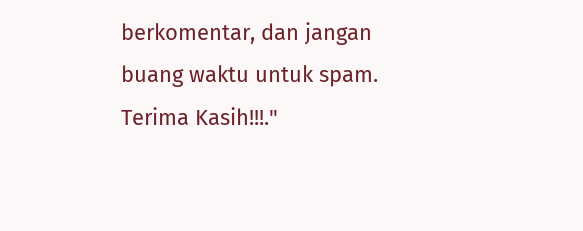berkomentar, dan jangan buang waktu untuk spam. Terima Kasih!!!."